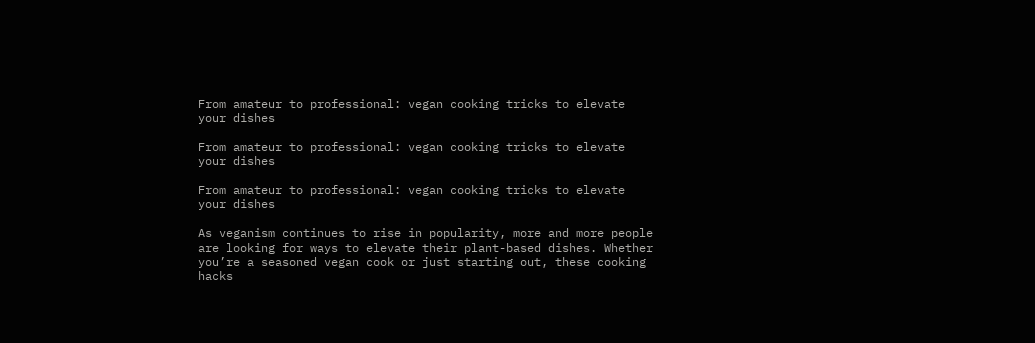From amateur to professional: vegan cooking tricks to elevate your dishes

From amateur to professional: vegan cooking tricks to elevate your dishes

From amateur to professional: vegan cooking tricks to elevate your dishes

As veganism continues to rise in popularity, more and more people are looking for ways to elevate their plant-based dishes. Whether you’re a seasoned vegan cook or just starting out, these cooking hacks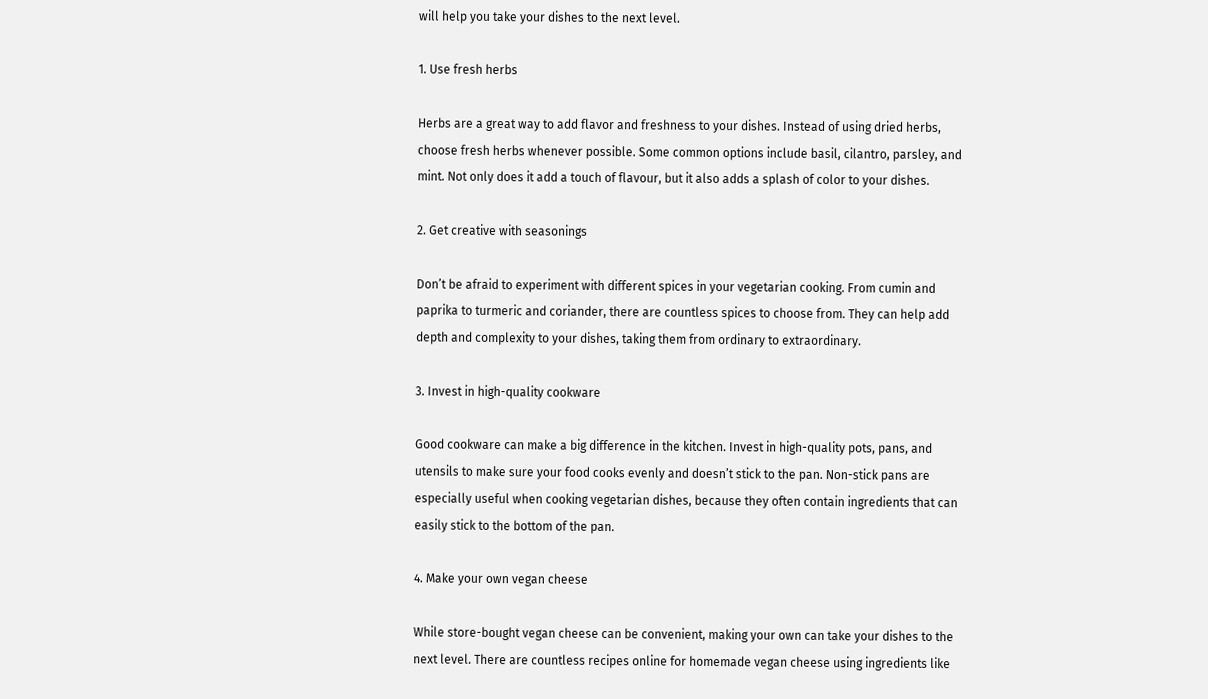will help you take your dishes to the next level.

1. Use fresh herbs

Herbs are a great way to add flavor and freshness to your dishes. Instead of using dried herbs, choose fresh herbs whenever possible. Some common options include basil, cilantro, parsley, and mint. Not only does it add a touch of flavour, but it also adds a splash of color to your dishes.

2. Get creative with seasonings

Don’t be afraid to experiment with different spices in your vegetarian cooking. From cumin and paprika to turmeric and coriander, there are countless spices to choose from. They can help add depth and complexity to your dishes, taking them from ordinary to extraordinary.

3. Invest in high-quality cookware

Good cookware can make a big difference in the kitchen. Invest in high-quality pots, pans, and utensils to make sure your food cooks evenly and doesn’t stick to the pan. Non-stick pans are especially useful when cooking vegetarian dishes, because they often contain ingredients that can easily stick to the bottom of the pan.

4. Make your own vegan cheese

While store-bought vegan cheese can be convenient, making your own can take your dishes to the next level. There are countless recipes online for homemade vegan cheese using ingredients like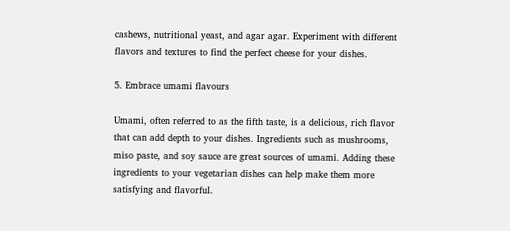cashews, nutritional yeast, and agar agar. Experiment with different flavors and textures to find the perfect cheese for your dishes.

5. Embrace umami flavours

Umami, often referred to as the fifth taste, is a delicious, rich flavor that can add depth to your dishes. Ingredients such as mushrooms, miso paste, and soy sauce are great sources of umami. Adding these ingredients to your vegetarian dishes can help make them more satisfying and flavorful.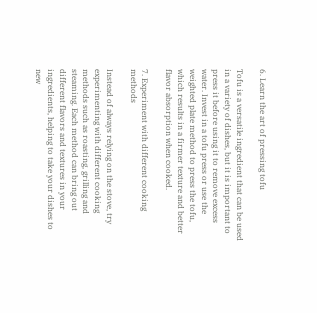6. Learn the art of pressing tofu

Tofu is a versatile ingredient that can be used in a variety of dishes, but it is important to press it before using it to remove excess water. Invest in a tofu press or use the weighted plate method to press the tofu, which results in a firmer texture and better flavor absorption when cooked.

7. Experiment with different cooking methods

Instead of always relying on the stove, try experimenting with different cooking methods such as roasting, grilling and steaming. Each method can bring out different flavors and textures in your ingredients, helping to take your dishes to new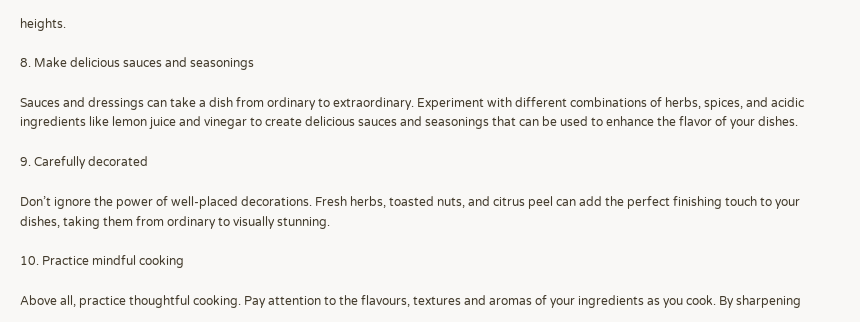heights.

8. Make delicious sauces and seasonings

Sauces and dressings can take a dish from ordinary to extraordinary. Experiment with different combinations of herbs, spices, and acidic ingredients like lemon juice and vinegar to create delicious sauces and seasonings that can be used to enhance the flavor of your dishes.

9. Carefully decorated

Don’t ignore the power of well-placed decorations. Fresh herbs, toasted nuts, and citrus peel can add the perfect finishing touch to your dishes, taking them from ordinary to visually stunning.

10. Practice mindful cooking

Above all, practice thoughtful cooking. Pay attention to the flavours, textures and aromas of your ingredients as you cook. By sharpening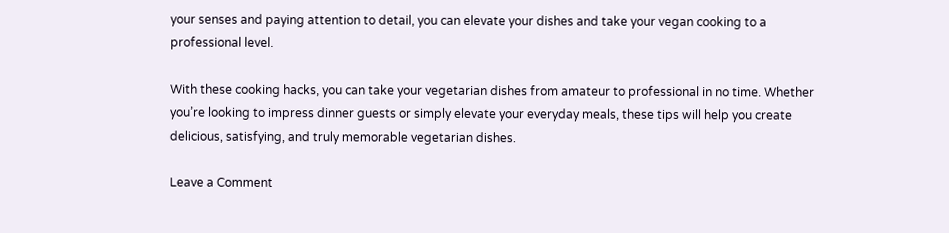your senses and paying attention to detail, you can elevate your dishes and take your vegan cooking to a professional level.

With these cooking hacks, you can take your vegetarian dishes from amateur to professional in no time. Whether you’re looking to impress dinner guests or simply elevate your everyday meals, these tips will help you create delicious, satisfying, and truly memorable vegetarian dishes.

Leave a Comment